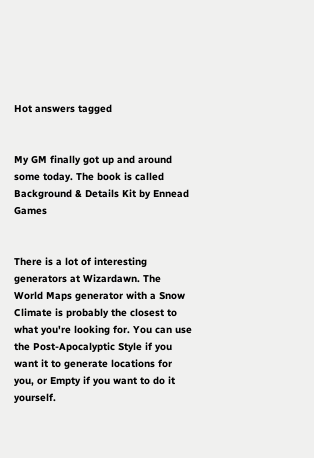Hot answers tagged


My GM finally got up and around some today. The book is called Background & Details Kit by Ennead Games


There is a lot of interesting generators at Wizardawn. The World Maps generator with a Snow Climate is probably the closest to what you're looking for. You can use the Post-Apocalyptic Style if you want it to generate locations for you, or Empty if you want to do it yourself.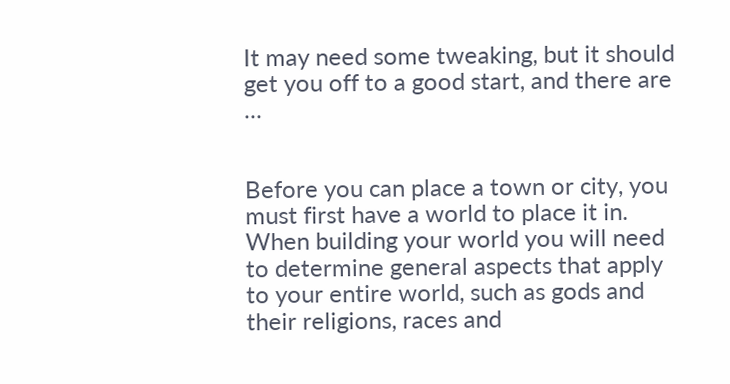It may need some tweaking, but it should get you off to a good start, and there are ...


Before you can place a town or city, you must first have a world to place it in. When building your world you will need to determine general aspects that apply to your entire world, such as gods and their religions, races and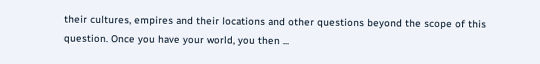their cultures, empires and their locations and other questions beyond the scope of this question. Once you have your world, you then ...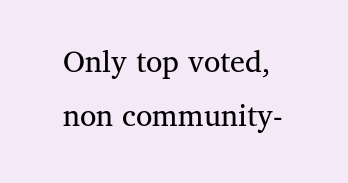Only top voted, non community-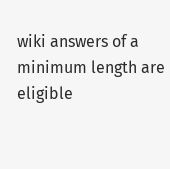wiki answers of a minimum length are eligible